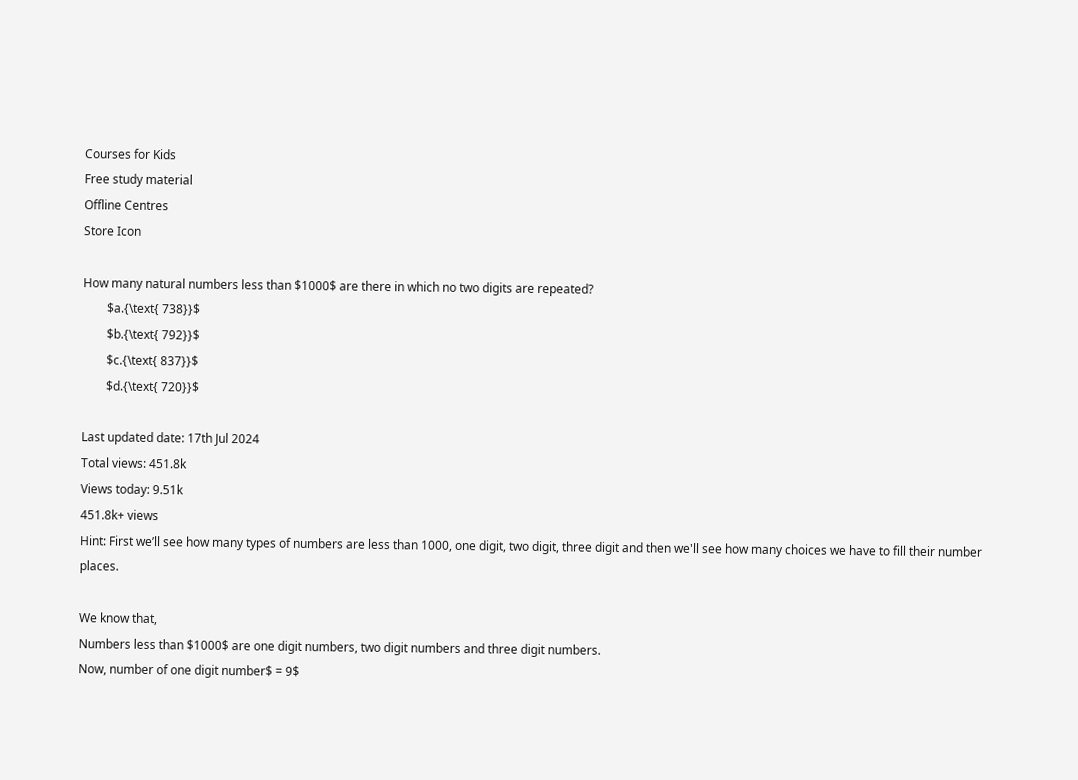Courses for Kids
Free study material
Offline Centres
Store Icon

How many natural numbers less than $1000$ are there in which no two digits are repeated?
        $a.{\text{ 738}}$
        $b.{\text{ 792}}$
        $c.{\text{ 837}}$
        $d.{\text{ 720}}$

Last updated date: 17th Jul 2024
Total views: 451.8k
Views today: 9.51k
451.8k+ views
Hint: First we’ll see how many types of numbers are less than 1000, one digit, two digit, three digit and then we'll see how many choices we have to fill their number places.

We know that,
Numbers less than $1000$ are one digit numbers, two digit numbers and three digit numbers.
Now, number of one digit number$ = 9$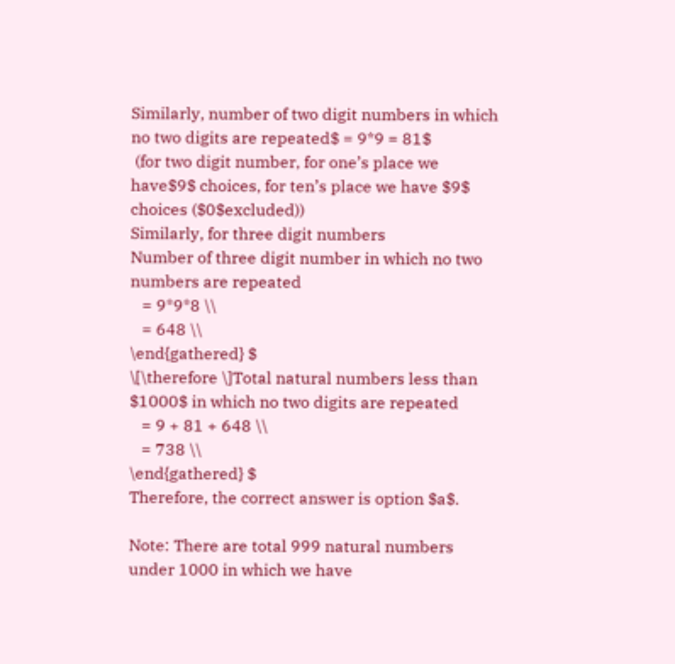Similarly, number of two digit numbers in which no two digits are repeated$ = 9*9 = 81$
 (for two digit number, for one’s place we have$9$ choices, for ten’s place we have $9$ choices ($0$excluded))
Similarly, for three digit numbers
Number of three digit number in which no two numbers are repeated
   = 9*9*8 \\
   = 648 \\
\end{gathered} $
\[\therefore \]Total natural numbers less than $1000$ in which no two digits are repeated
   = 9 + 81 + 648 \\
   = 738 \\
\end{gathered} $
Therefore, the correct answer is option $a$.

Note: There are total 999 natural numbers under 1000 in which we have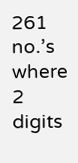261 no.’s where 2 digits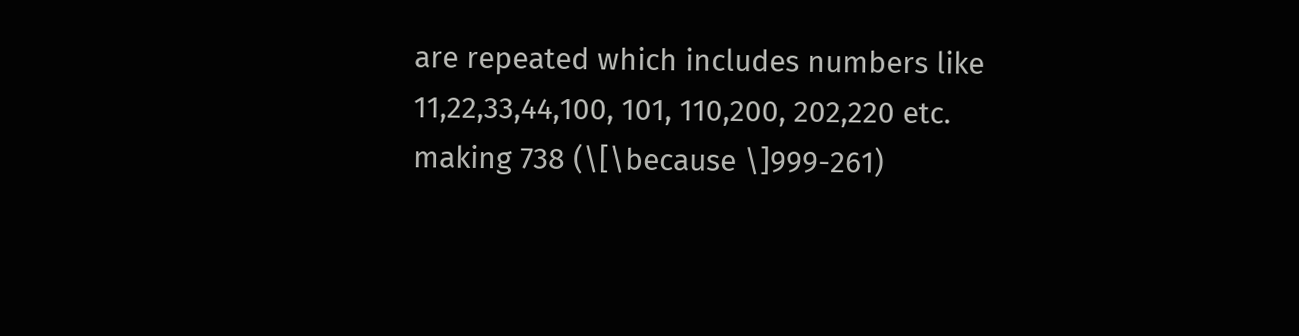are repeated which includes numbers like 11,22,33,44,100, 101, 110,200, 202,220 etc. making 738 (\[\because \]999-261)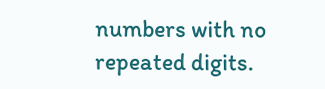numbers with no repeated digits.